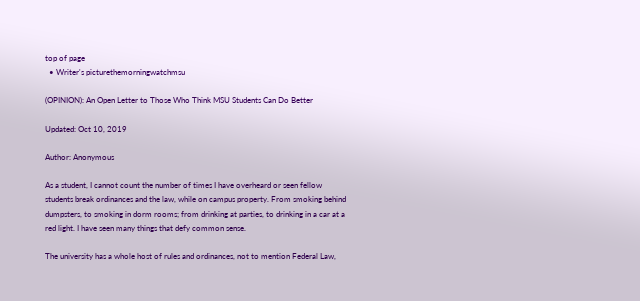top of page
  • Writer's picturethemorningwatchmsu

(OPINION): An Open Letter to Those Who Think MSU Students Can Do Better

Updated: Oct 10, 2019

Author: Anonymous

As a student, I cannot count the number of times I have overheard or seen fellow students break ordinances and the law, while on campus property. From smoking behind dumpsters, to smoking in dorm rooms; from drinking at parties, to drinking in a car at a red light. I have seen many things that defy common sense.

The university has a whole host of rules and ordinances, not to mention Federal Law,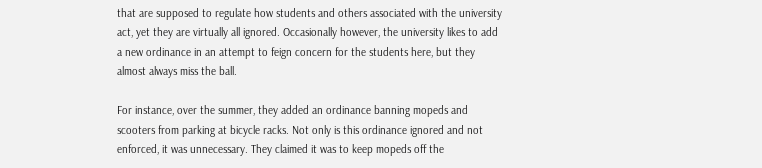that are supposed to regulate how students and others associated with the university act, yet they are virtually all ignored. Occasionally however, the university likes to add a new ordinance in an attempt to feign concern for the students here, but they almost always miss the ball.

For instance, over the summer, they added an ordinance banning mopeds and scooters from parking at bicycle racks. Not only is this ordinance ignored and not enforced, it was unnecessary. They claimed it was to keep mopeds off the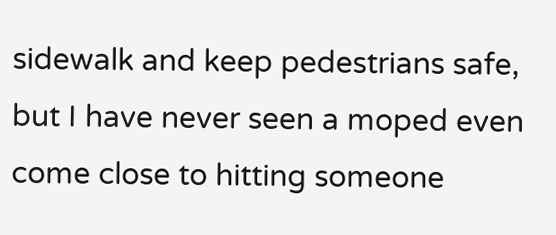sidewalk and keep pedestrians safe, but I have never seen a moped even come close to hitting someone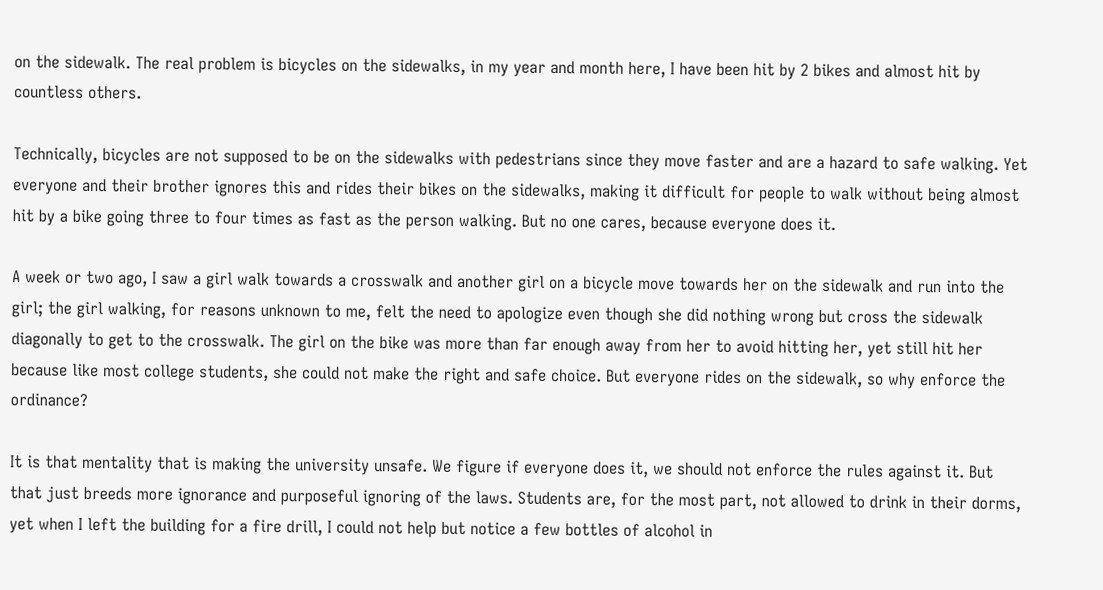on the sidewalk. The real problem is bicycles on the sidewalks, in my year and month here, I have been hit by 2 bikes and almost hit by countless others.

Technically, bicycles are not supposed to be on the sidewalks with pedestrians since they move faster and are a hazard to safe walking. Yet everyone and their brother ignores this and rides their bikes on the sidewalks, making it difficult for people to walk without being almost hit by a bike going three to four times as fast as the person walking. But no one cares, because everyone does it.

A week or two ago, I saw a girl walk towards a crosswalk and another girl on a bicycle move towards her on the sidewalk and run into the girl; the girl walking, for reasons unknown to me, felt the need to apologize even though she did nothing wrong but cross the sidewalk diagonally to get to the crosswalk. The girl on the bike was more than far enough away from her to avoid hitting her, yet still hit her because like most college students, she could not make the right and safe choice. But everyone rides on the sidewalk, so why enforce the ordinance?

It is that mentality that is making the university unsafe. We figure if everyone does it, we should not enforce the rules against it. But that just breeds more ignorance and purposeful ignoring of the laws. Students are, for the most part, not allowed to drink in their dorms, yet when I left the building for a fire drill, I could not help but notice a few bottles of alcohol in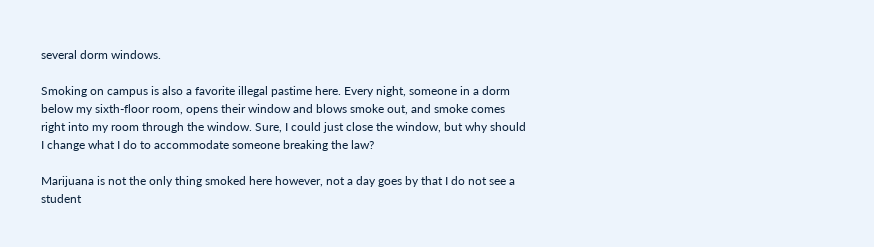several dorm windows.

Smoking on campus is also a favorite illegal pastime here. Every night, someone in a dorm below my sixth-floor room, opens their window and blows smoke out, and smoke comes right into my room through the window. Sure, I could just close the window, but why should I change what I do to accommodate someone breaking the law?

Marijuana is not the only thing smoked here however, not a day goes by that I do not see a student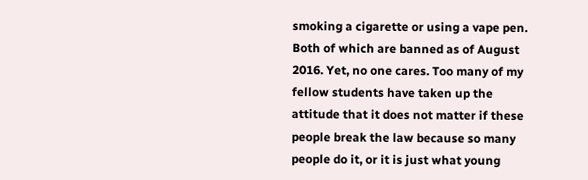smoking a cigarette or using a vape pen. Both of which are banned as of August 2016. Yet, no one cares. Too many of my fellow students have taken up the attitude that it does not matter if these people break the law because so many people do it, or it is just what young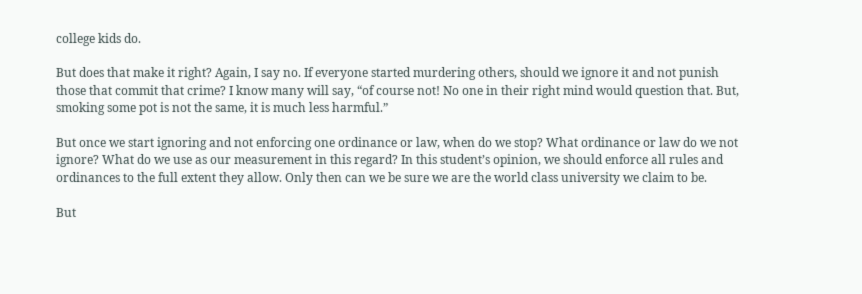college kids do.

But does that make it right? Again, I say no. If everyone started murdering others, should we ignore it and not punish those that commit that crime? I know many will say, “of course not! No one in their right mind would question that. But, smoking some pot is not the same, it is much less harmful.”

But once we start ignoring and not enforcing one ordinance or law, when do we stop? What ordinance or law do we not ignore? What do we use as our measurement in this regard? In this student’s opinion, we should enforce all rules and ordinances to the full extent they allow. Only then can we be sure we are the world class university we claim to be.

But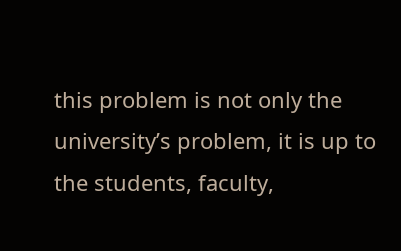this problem is not only the university’s problem, it is up to the students, faculty,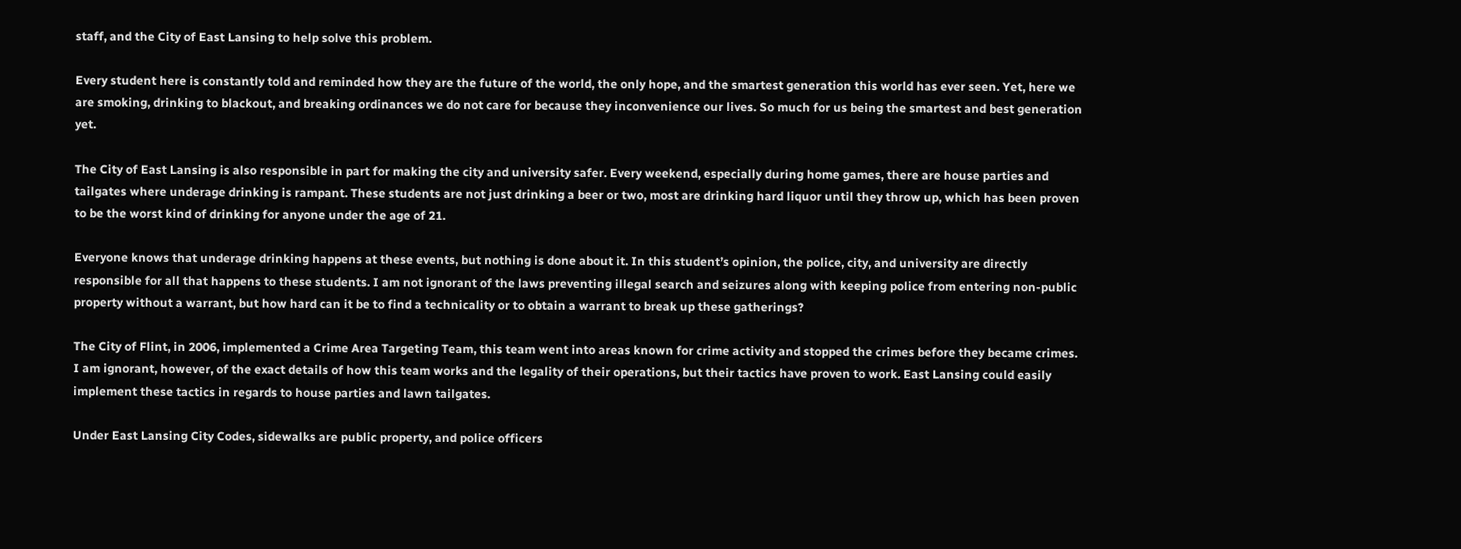staff, and the City of East Lansing to help solve this problem.

Every student here is constantly told and reminded how they are the future of the world, the only hope, and the smartest generation this world has ever seen. Yet, here we are smoking, drinking to blackout, and breaking ordinances we do not care for because they inconvenience our lives. So much for us being the smartest and best generation yet.

The City of East Lansing is also responsible in part for making the city and university safer. Every weekend, especially during home games, there are house parties and tailgates where underage drinking is rampant. These students are not just drinking a beer or two, most are drinking hard liquor until they throw up, which has been proven to be the worst kind of drinking for anyone under the age of 21.

Everyone knows that underage drinking happens at these events, but nothing is done about it. In this student’s opinion, the police, city, and university are directly responsible for all that happens to these students. I am not ignorant of the laws preventing illegal search and seizures along with keeping police from entering non-public property without a warrant, but how hard can it be to find a technicality or to obtain a warrant to break up these gatherings?

The City of Flint, in 2006, implemented a Crime Area Targeting Team, this team went into areas known for crime activity and stopped the crimes before they became crimes. I am ignorant, however, of the exact details of how this team works and the legality of their operations, but their tactics have proven to work. East Lansing could easily implement these tactics in regards to house parties and lawn tailgates.

Under East Lansing City Codes, sidewalks are public property, and police officers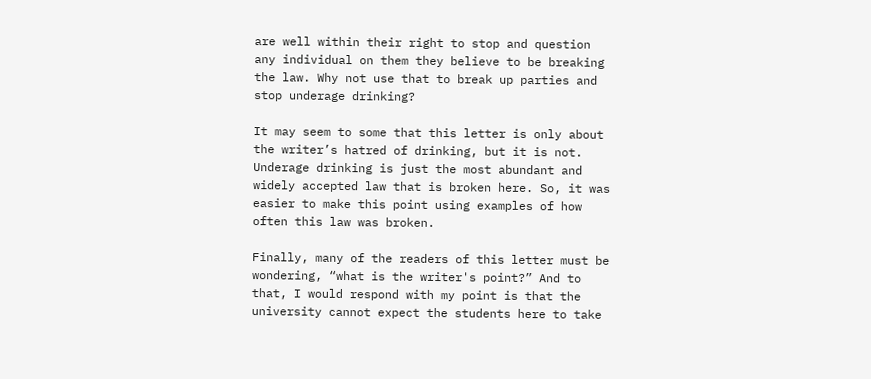are well within their right to stop and question any individual on them they believe to be breaking the law. Why not use that to break up parties and stop underage drinking?

It may seem to some that this letter is only about the writer’s hatred of drinking, but it is not. Underage drinking is just the most abundant and widely accepted law that is broken here. So, it was easier to make this point using examples of how often this law was broken.

Finally, many of the readers of this letter must be wondering, “what is the writer's point?” And to that, I would respond with my point is that the university cannot expect the students here to take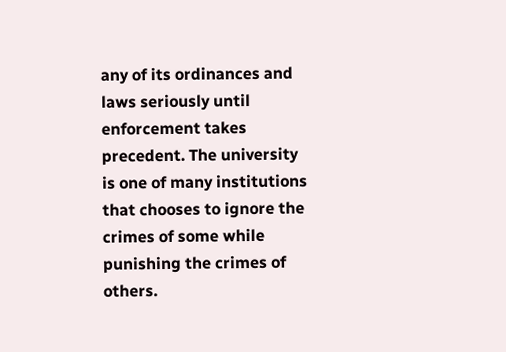any of its ordinances and laws seriously until enforcement takes precedent. The university is one of many institutions that chooses to ignore the crimes of some while punishing the crimes of others.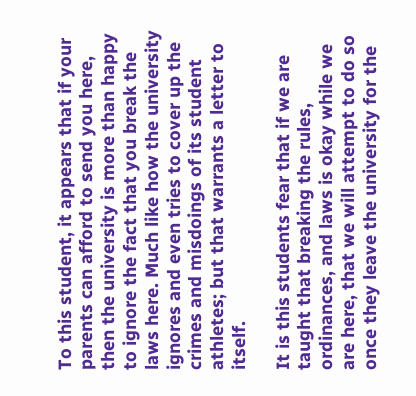To this student, it appears that if your parents can afford to send you here, then the university is more than happy to ignore the fact that you break the laws here. Much like how the university ignores and even tries to cover up the crimes and misdoings of its student athletes; but that warrants a letter to itself.

It is this students fear that if we are taught that breaking the rules, ordinances, and laws is okay while we are here, that we will attempt to do so once they leave the university for the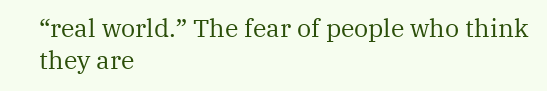“real world.” The fear of people who think they are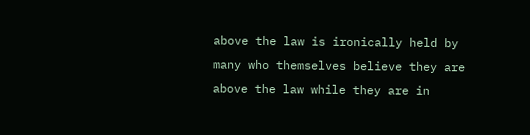above the law is ironically held by many who themselves believe they are above the law while they are in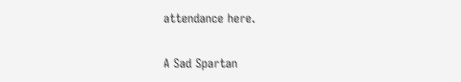attendance here.


A Sad Spartan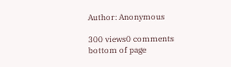Author: Anonymous

300 views0 comments
bottom of page